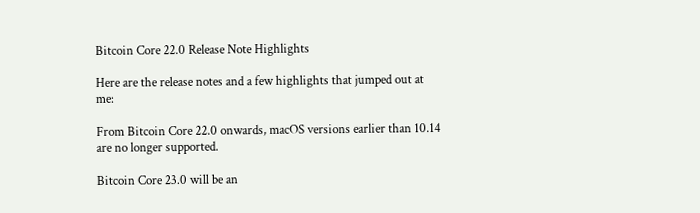Bitcoin Core 22.0 Release Note Highlights

Here are the release notes and a few highlights that jumped out at me:

From Bitcoin Core 22.0 onwards, macOS versions earlier than 10.14 are no longer supported.

Bitcoin Core 23.0 will be an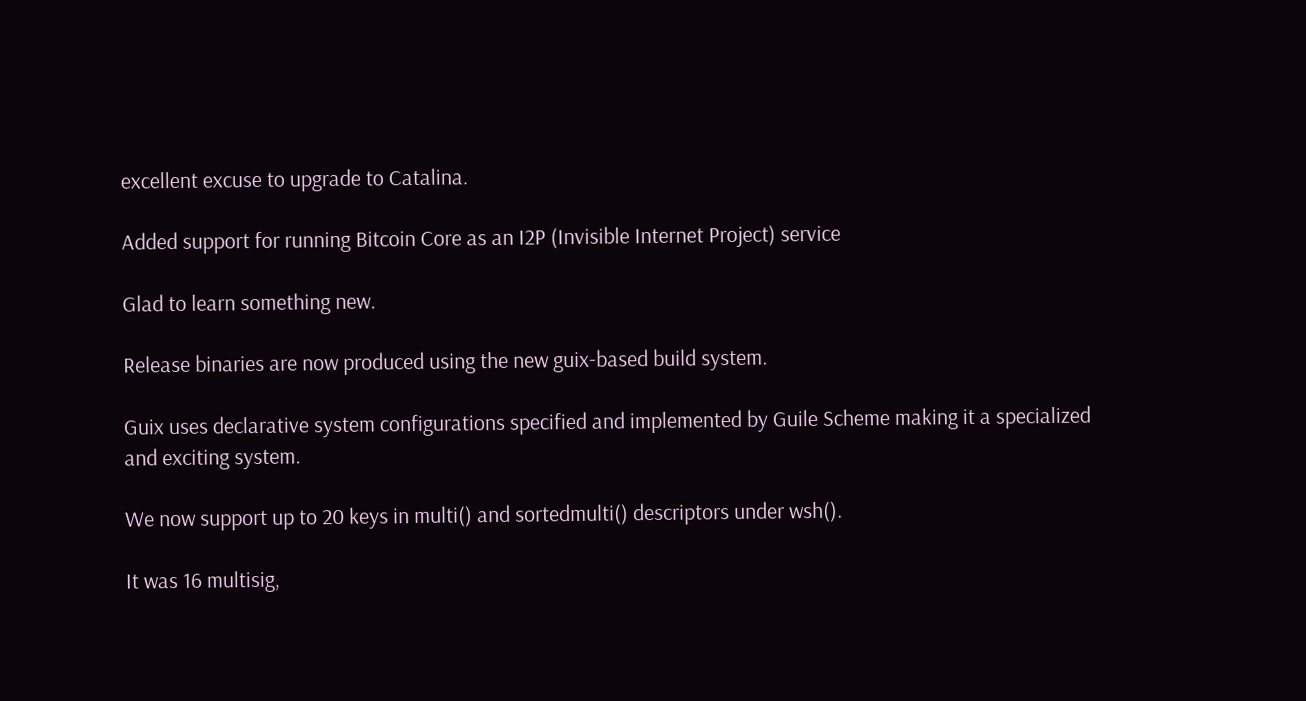excellent excuse to upgrade to Catalina.

Added support for running Bitcoin Core as an I2P (Invisible Internet Project) service

Glad to learn something new.

Release binaries are now produced using the new guix-based build system.

Guix uses declarative system configurations specified and implemented by Guile Scheme making it a specialized and exciting system.

We now support up to 20 keys in multi() and sortedmulti() descriptors under wsh().

It was 16 multisig,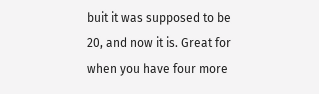buit it was supposed to be 20, and now it is. Great for when you have four more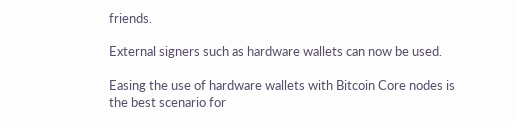friends.

External signers such as hardware wallets can now be used.

Easing the use of hardware wallets with Bitcoin Core nodes is the best scenario for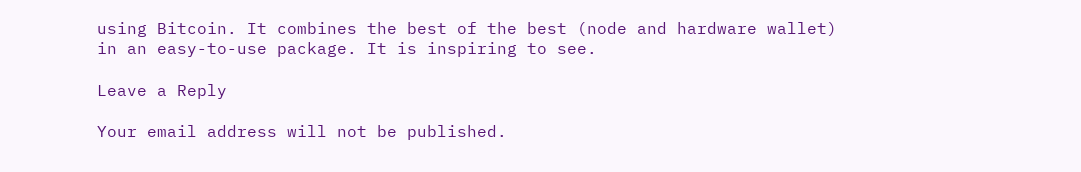using Bitcoin. It combines the best of the best (node and hardware wallet) in an easy-to-use package. It is inspiring to see.

Leave a Reply

Your email address will not be published.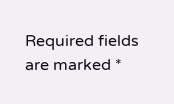Required fields are marked *